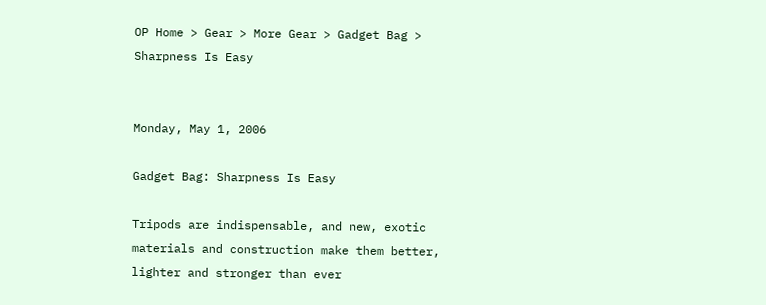OP Home > Gear > More Gear > Gadget Bag > Sharpness Is Easy


Monday, May 1, 2006

Gadget Bag: Sharpness Is Easy

Tripods are indispensable, and new, exotic materials and construction make them better, lighter and stronger than ever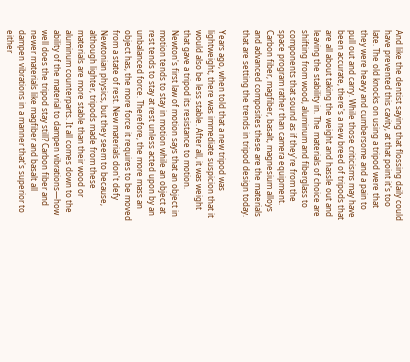And like the dentist saying that flossing daily could have prevented this cavity, at that point it's too late. The old knocks on using a tripod were that they were heavy and cumbersome and a pain to pull out and carry. While those criticisms may have been accurate, there's a new breed of tripods that are all about taking the weight and hassle out and leaving the stability in. The materials of choice are shifting from wood, aluminum and fiberglass to components that sound as if they're from the space program rather than camera equipment. Carbon fiber, magfiber, basalt, magnesium alloys and advanced composites these are the materials that are setting the trends in tripod design today.

Years ago, when told that a new tripod was lightweight, there was immediate suspicion that it would also be less stable. After all, it was weight that gave a tripod its resistance to motion. Newton's first law of motion says that an object in motion tends to stay in motion while an object at rest tends to stay at rest unless acted upon by an unbalanced force. Therefore, the more mass an object has, the more force it requires to be moved from a state of rest. New materials don't defy Newtonian physics, but they seem to because, although lighter, tripods made from these materials are more stable than their wood or aluminum counterparts. It all comes down to the ability of the material to dampen vibrations—how well does the tripod stay still? Carbon fiber and newer materials like magfiber and basalt all dampen vibrations in a manner that's superior to either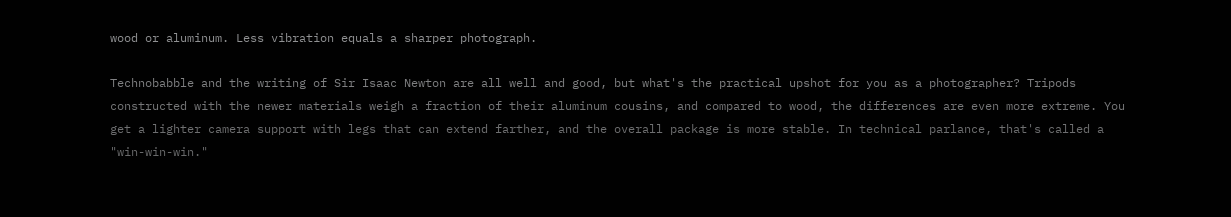wood or aluminum. Less vibration equals a sharper photograph.

Technobabble and the writing of Sir Isaac Newton are all well and good, but what's the practical upshot for you as a photographer? Tripods constructed with the newer materials weigh a fraction of their aluminum cousins, and compared to wood, the differences are even more extreme. You get a lighter camera support with legs that can extend farther, and the overall package is more stable. In technical parlance, that's called a "win-win-win."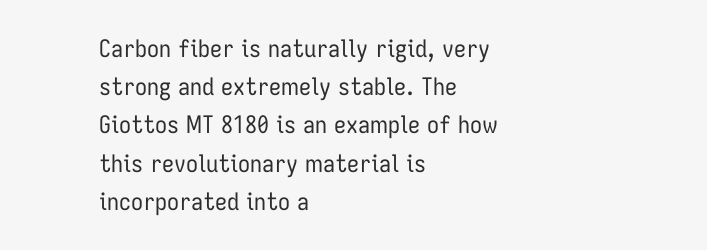Carbon fiber is naturally rigid, very strong and extremely stable. The Giottos MT 8180 is an example of how this revolutionary material is incorporated into a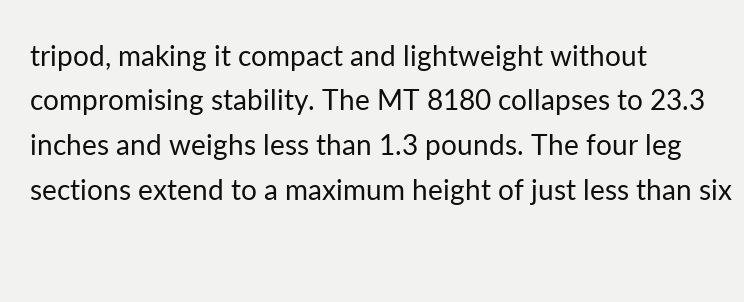tripod, making it compact and lightweight without compromising stability. The MT 8180 collapses to 23.3 inches and weighs less than 1.3 pounds. The four leg sections extend to a maximum height of just less than six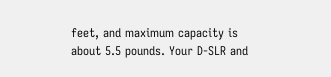feet, and maximum capacity is about 5.5 pounds. Your D-SLR and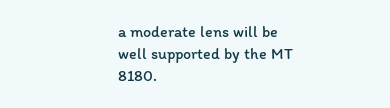a moderate lens will be well supported by the MT 8180.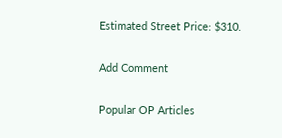Estimated Street Price: $310.


Add Comment


Popular OP Articles